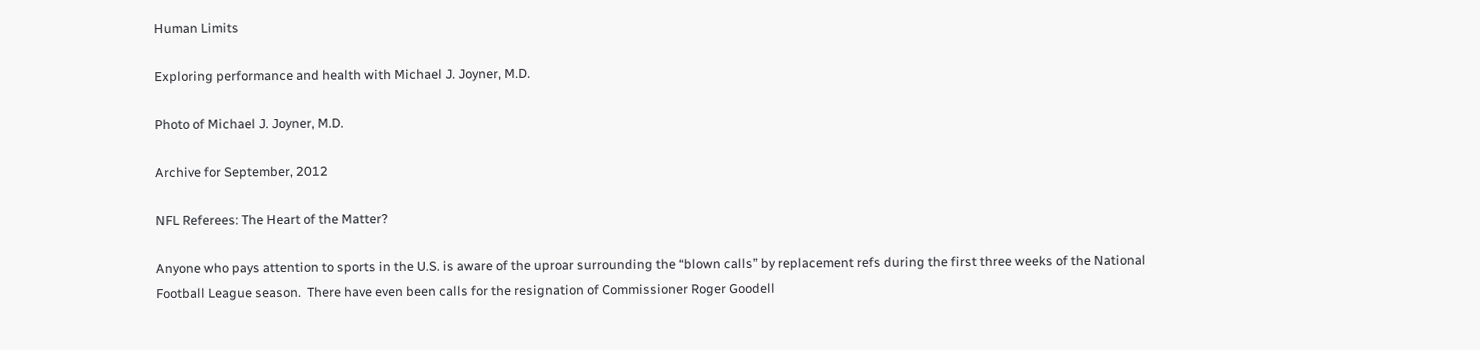Human Limits

Exploring performance and health with Michael J. Joyner, M.D.

Photo of Michael J. Joyner, M.D.

Archive for September, 2012

NFL Referees: The Heart of the Matter?

Anyone who pays attention to sports in the U.S. is aware of the uproar surrounding the “blown calls” by replacement refs during the first three weeks of the National Football League season.  There have even been calls for the resignation of Commissioner Roger Goodell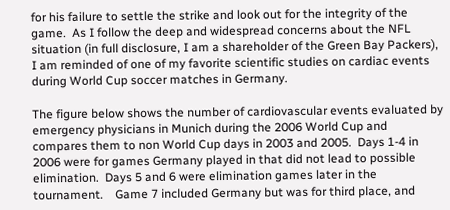for his failure to settle the strike and look out for the integrity of the game.  As I follow the deep and widespread concerns about the NFL situation (in full disclosure, I am a shareholder of the Green Bay Packers), I am reminded of one of my favorite scientific studies on cardiac events during World Cup soccer matches in Germany.

The figure below shows the number of cardiovascular events evaluated by emergency physicians in Munich during the 2006 World Cup and compares them to non World Cup days in 2003 and 2005.  Days 1-4 in 2006 were for games Germany played in that did not lead to possible elimination.  Days 5 and 6 were elimination games later in the tournament.    Game 7 included Germany but was for third place, and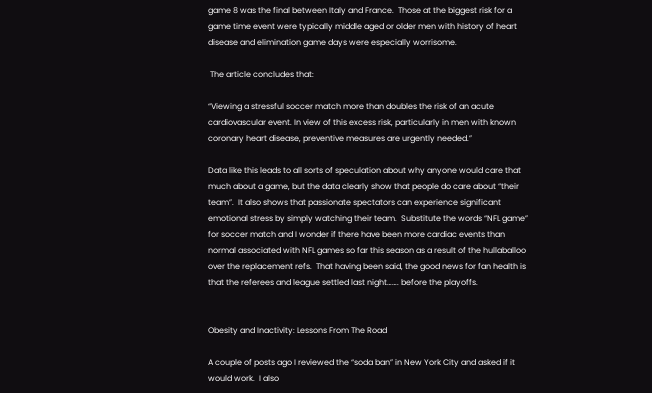game 8 was the final between Italy and France.  Those at the biggest risk for a game time event were typically middle aged or older men with history of heart disease and elimination game days were especially worrisome.

 The article concludes that:

“Viewing a stressful soccer match more than doubles the risk of an acute cardiovascular event. In view of this excess risk, particularly in men with known coronary heart disease, preventive measures are urgently needed.”

Data like this leads to all sorts of speculation about why anyone would care that much about a game, but the data clearly show that people do care about “their team”.  It also shows that passionate spectators can experience significant emotional stress by simply watching their team.  Substitute the words “NFL game” for soccer match and I wonder if there have been more cardiac events than normal associated with NFL games so far this season as a result of the hullaballoo over the replacement refs.  That having been said, the good news for fan health is that the referees and league settled last night……. before the playoffs.


Obesity and Inactivity: Lessons From The Road

A couple of posts ago I reviewed the “soda ban” in New York City and asked if it would work.  I also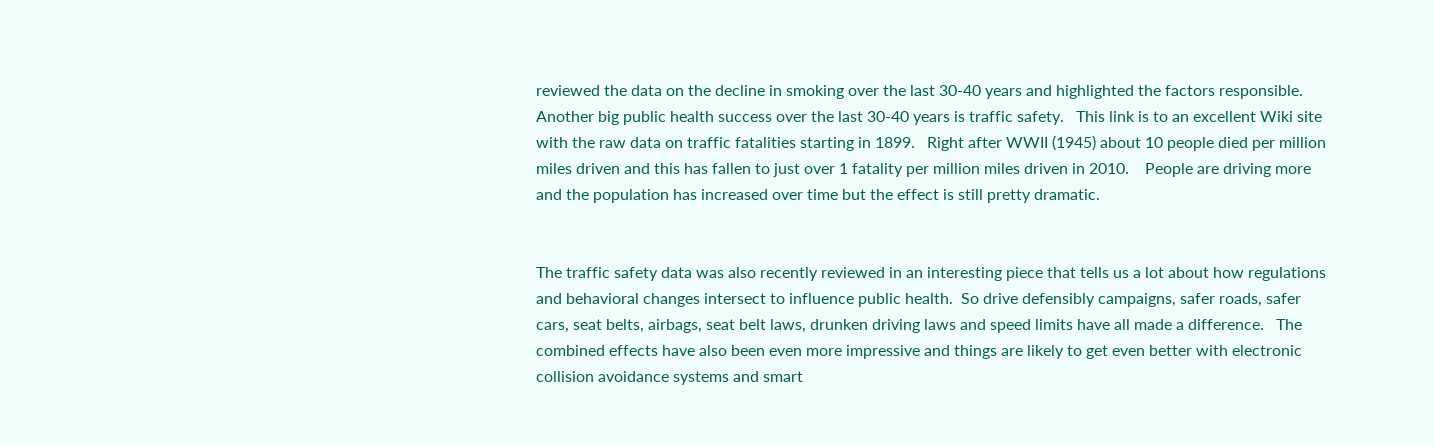reviewed the data on the decline in smoking over the last 30-40 years and highlighted the factors responsible.   Another big public health success over the last 30-40 years is traffic safety.   This link is to an excellent Wiki site with the raw data on traffic fatalities starting in 1899.   Right after WWII (1945) about 10 people died per million miles driven and this has fallen to just over 1 fatality per million miles driven in 2010.    People are driving more and the population has increased over time but the effect is still pretty dramatic.


The traffic safety data was also recently reviewed in an interesting piece that tells us a lot about how regulations and behavioral changes intersect to influence public health.  So drive defensibly campaigns, safer roads, safer cars, seat belts, airbags, seat belt laws, drunken driving laws and speed limits have all made a difference.   The combined effects have also been even more impressive and things are likely to get even better with electronic collision avoidance systems and smart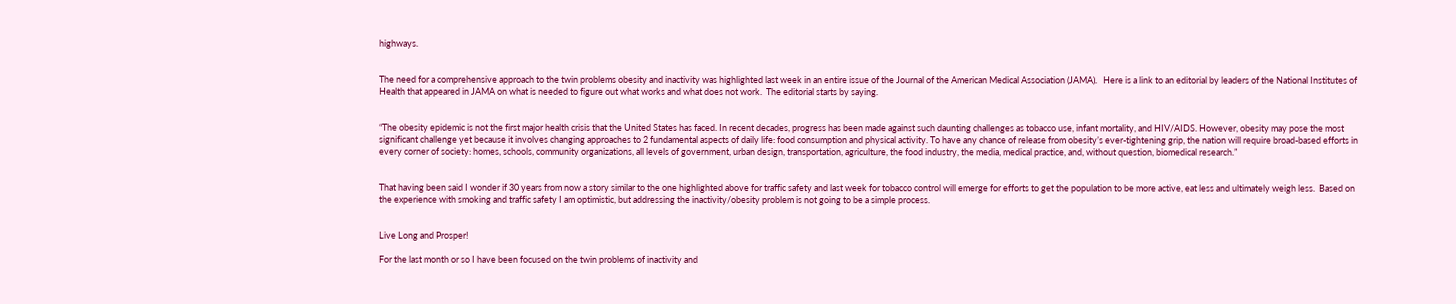highways.


The need for a comprehensive approach to the twin problems obesity and inactivity was highlighted last week in an entire issue of the Journal of the American Medical Association (JAMA).   Here is a link to an editorial by leaders of the National Institutes of Health that appeared in JAMA on what is needed to figure out what works and what does not work.  The editorial starts by saying.


“The obesity epidemic is not the first major health crisis that the United States has faced. In recent decades, progress has been made against such daunting challenges as tobacco use, infant mortality, and HIV/AIDS. However, obesity may pose the most significant challenge yet because it involves changing approaches to 2 fundamental aspects of daily life: food consumption and physical activity. To have any chance of release from obesity’s ever-tightening grip, the nation will require broad-based efforts in every corner of society: homes, schools, community organizations, all levels of government, urban design, transportation, agriculture, the food industry, the media, medical practice, and, without question, biomedical research.”


That having been said I wonder if 30 years from now a story similar to the one highlighted above for traffic safety and last week for tobacco control will emerge for efforts to get the population to be more active, eat less and ultimately weigh less.  Based on the experience with smoking and traffic safety I am optimistic, but addressing the inactivity/obesity problem is not going to be a simple process.


Live Long and Prosper!

For the last month or so I have been focused on the twin problems of inactivity and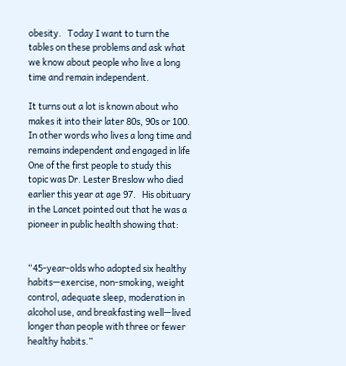obesity.   Today I want to turn the tables on these problems and ask what we know about people who live a long time and remain independent.

It turns out a lot is known about who makes it into their later 80s, 90s or 100.   In other words who lives a long time and remains independent and engaged in life   One of the first people to study this topic was Dr. Lester Breslow who died earlier this year at age 97.   His obituary in the Lancet pointed out that he was a pioneer in public health showing that:


“45-year-olds who adopted six healthy habits—exercise, non-smoking, weight control, adequate sleep, moderation in alcohol use, and breakfasting well—lived longer than people with three or fewer healthy habits.”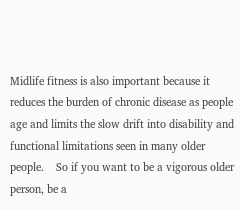Midlife fitness is also important because it reduces the burden of chronic disease as people age and limits the slow drift into disability and functional limitations seen in many older people.    So if you want to be a vigorous older person, be a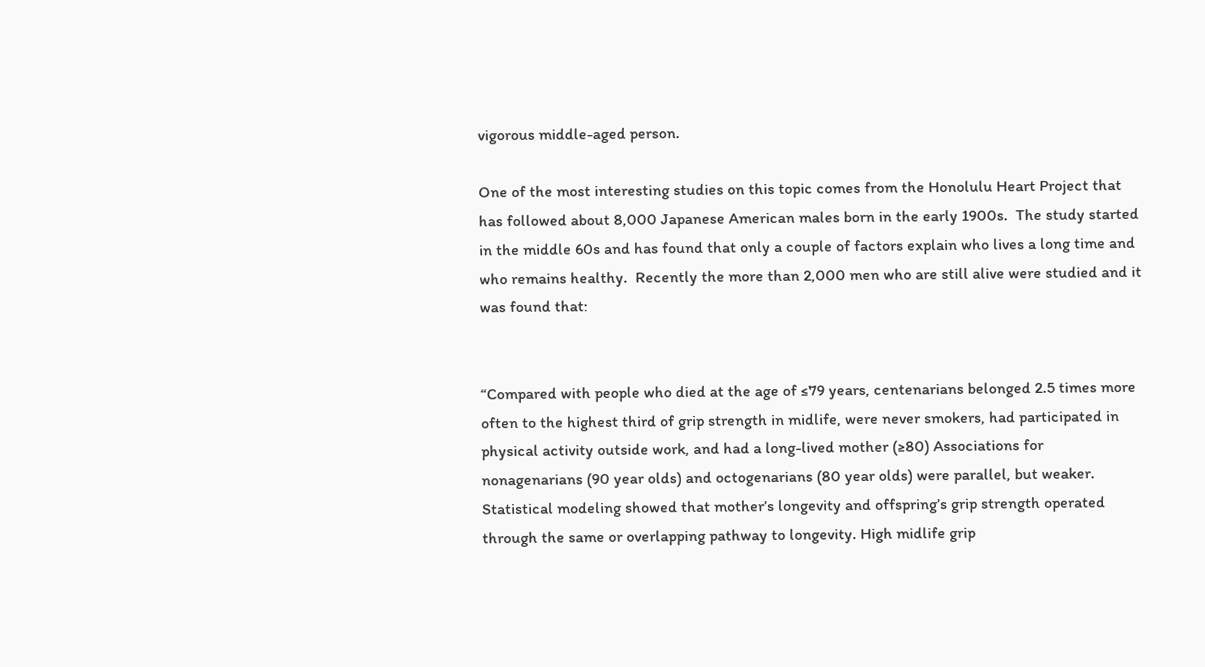vigorous middle-aged person.

One of the most interesting studies on this topic comes from the Honolulu Heart Project that has followed about 8,000 Japanese American males born in the early 1900s.  The study started in the middle 60s and has found that only a couple of factors explain who lives a long time and who remains healthy.  Recently the more than 2,000 men who are still alive were studied and it was found that:


“Compared with people who died at the age of ≤79 years, centenarians belonged 2.5 times more often to the highest third of grip strength in midlife, were never smokers, had participated in physical activity outside work, and had a long-lived mother (≥80) Associations for nonagenarians (90 year olds) and octogenarians (80 year olds) were parallel, but weaker.  Statistical modeling showed that mother’s longevity and offspring’s grip strength operated through the same or overlapping pathway to longevity. High midlife grip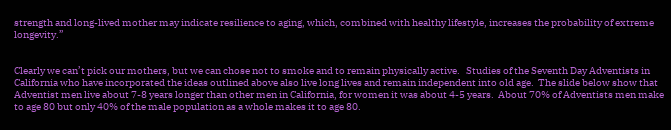strength and long-lived mother may indicate resilience to aging, which, combined with healthy lifestyle, increases the probability of extreme longevity.”


Clearly we can’t pick our mothers, but we can chose not to smoke and to remain physically active.   Studies of the Seventh Day Adventists in California who have incorporated the ideas outlined above also live long lives and remain independent into old age.  The slide below show that Adventist men live about 7-8 years longer than other men in California, for women it was about 4-5 years.  About 70% of Adventists men make to age 80 but only 40% of the male population as a whole makes it to age 80.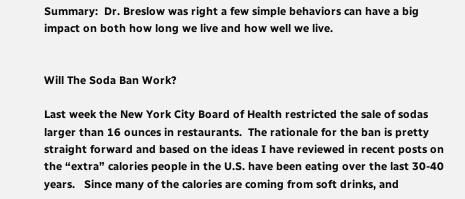Summary:  Dr. Breslow was right a few simple behaviors can have a big impact on both how long we live and how well we live.


Will The Soda Ban Work?

Last week the New York City Board of Health restricted the sale of sodas larger than 16 ounces in restaurants.  The rationale for the ban is pretty straight forward and based on the ideas I have reviewed in recent posts on the “extra” calories people in the U.S. have been eating over the last 30-40 years.   Since many of the calories are coming from soft drinks, and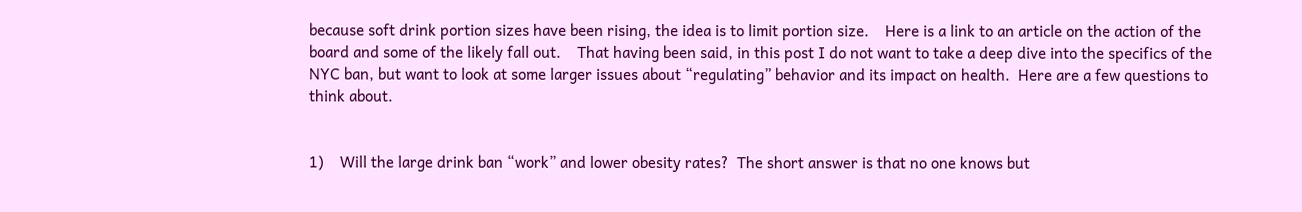because soft drink portion sizes have been rising, the idea is to limit portion size.    Here is a link to an article on the action of the board and some of the likely fall out.    That having been said, in this post I do not want to take a deep dive into the specifics of the NYC ban, but want to look at some larger issues about “regulating” behavior and its impact on health.  Here are a few questions to think about.


1)    Will the large drink ban “work” and lower obesity rates?  The short answer is that no one knows but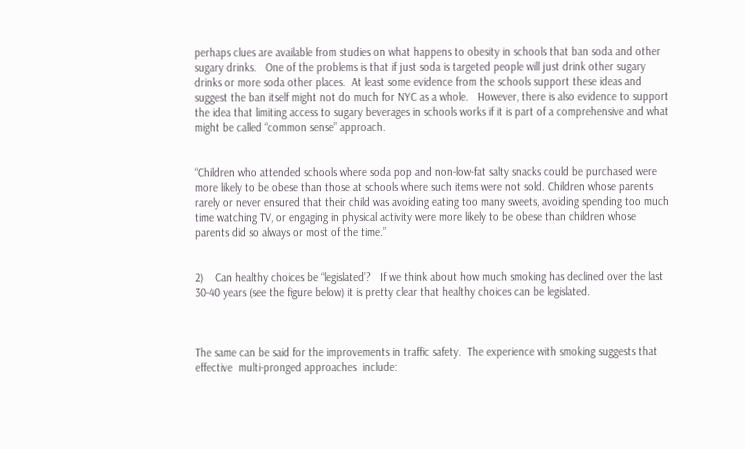perhaps clues are available from studies on what happens to obesity in schools that ban soda and other sugary drinks.   One of the problems is that if just soda is targeted people will just drink other sugary drinks or more soda other places.  At least some evidence from the schools support these ideas and suggest the ban itself might not do much for NYC as a whole.   However, there is also evidence to support the idea that limiting access to sugary beverages in schools works if it is part of a comprehensive and what might be called “common sense” approach.


“Children who attended schools where soda pop and non-low-fat salty snacks could be purchased were more likely to be obese than those at schools where such items were not sold. Children whose parents rarely or never ensured that their child was avoiding eating too many sweets, avoiding spending too much time watching TV, or engaging in physical activity were more likely to be obese than children whose parents did so always or most of the time.”


2)    Can healthy choices be “legislated’?   If we think about how much smoking has declined over the last 30-40 years (see the figure below) it is pretty clear that healthy choices can be legislated.



The same can be said for the improvements in traffic safety.  The experience with smoking suggests that effective  multi-pronged approaches  include: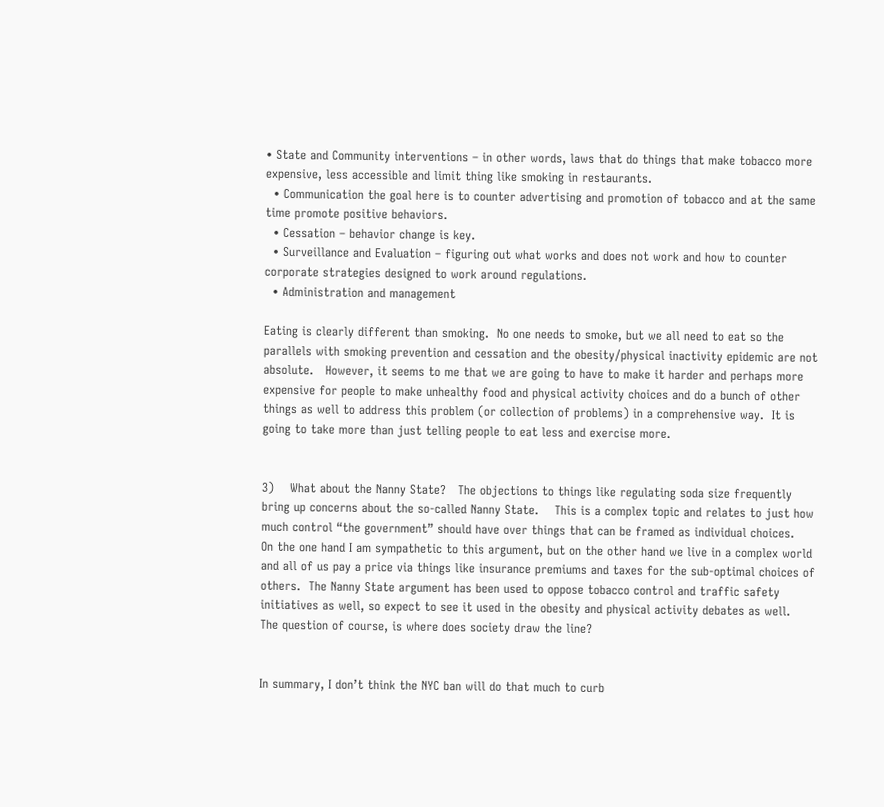• State and Community interventions – in other words, laws that do things that make tobacco more expensive, less accessible and limit thing like smoking in restaurants.
  • Communication the goal here is to counter advertising and promotion of tobacco and at the same time promote positive behaviors.
  • Cessation – behavior change is key.
  • Surveillance and Evaluation – figuring out what works and does not work and how to counter corporate strategies designed to work around regulations.
  • Administration and management

Eating is clearly different than smoking.  No one needs to smoke, but we all need to eat so the parallels with smoking prevention and cessation and the obesity/physical inactivity epidemic are not absolute.   However, it seems to me that we are going to have to make it harder and perhaps more expensive for people to make unhealthy food and physical activity choices and do a bunch of other things as well to address this problem (or collection of problems) in a comprehensive way.  It is going to take more than just telling people to eat less and exercise more.


3)    What about the Nanny State?   The objections to things like regulating soda size frequently bring up concerns about the so-called Nanny State.    This is a complex topic and relates to just how much control “the government” should have over things that can be framed as individual choices.   On the one hand I am sympathetic to this argument, but on the other hand we live in a complex world and all of us pay a price via things like insurance premiums and taxes for the sub-optimal choices of others.  The Nanny State argument has been used to oppose tobacco control and traffic safety initiatives as well, so expect to see it used in the obesity and physical activity debates as well.  The question of course, is where does society draw the line?


In summary, I don’t think the NYC ban will do that much to curb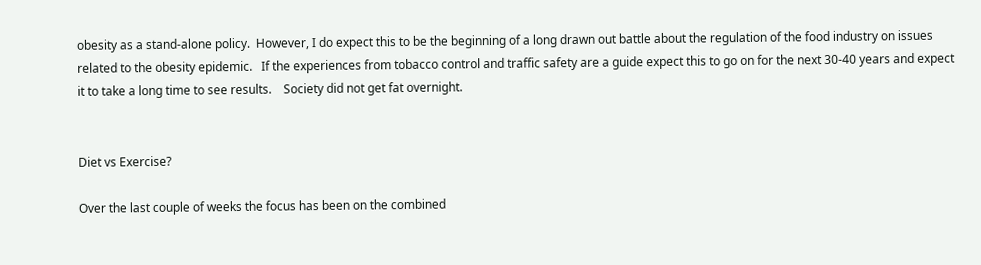obesity as a stand-alone policy.  However, I do expect this to be the beginning of a long drawn out battle about the regulation of the food industry on issues related to the obesity epidemic.   If the experiences from tobacco control and traffic safety are a guide expect this to go on for the next 30-40 years and expect it to take a long time to see results.    Society did not get fat overnight.


Diet vs Exercise?

Over the last couple of weeks the focus has been on the combined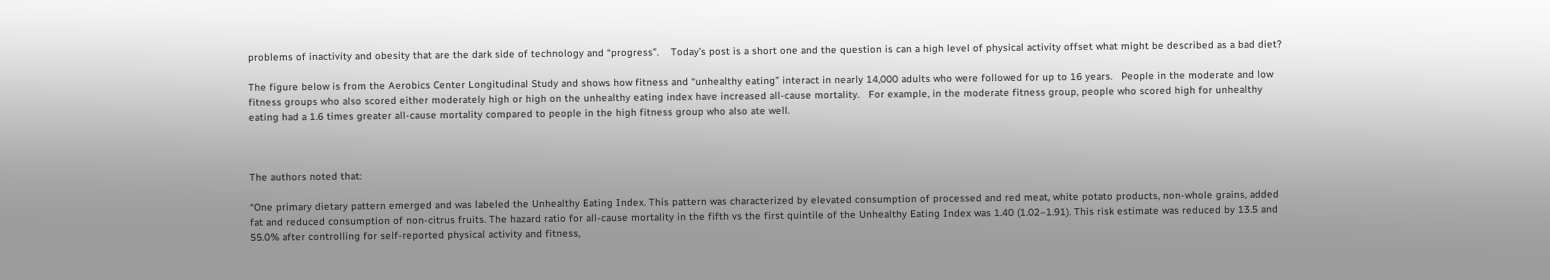problems of inactivity and obesity that are the dark side of technology and “progress”.    Today’s post is a short one and the question is can a high level of physical activity offset what might be described as a bad diet?

The figure below is from the Aerobics Center Longitudinal Study and shows how fitness and “unhealthy eating” interact in nearly 14,000 adults who were followed for up to 16 years.   People in the moderate and low fitness groups who also scored either moderately high or high on the unhealthy eating index have increased all-cause mortality.   For example, in the moderate fitness group, people who scored high for unhealthy eating had a 1.6 times greater all-cause mortality compared to people in the high fitness group who also ate well.



The authors noted that:

“One primary dietary pattern emerged and was labeled the Unhealthy Eating Index. This pattern was characterized by elevated consumption of processed and red meat, white potato products, non-whole grains, added fat and reduced consumption of non-citrus fruits. The hazard ratio for all-cause mortality in the fifth vs the first quintile of the Unhealthy Eating Index was 1.40 (1.02–1.91). This risk estimate was reduced by 13.5 and 55.0% after controlling for self-reported physical activity and fitness,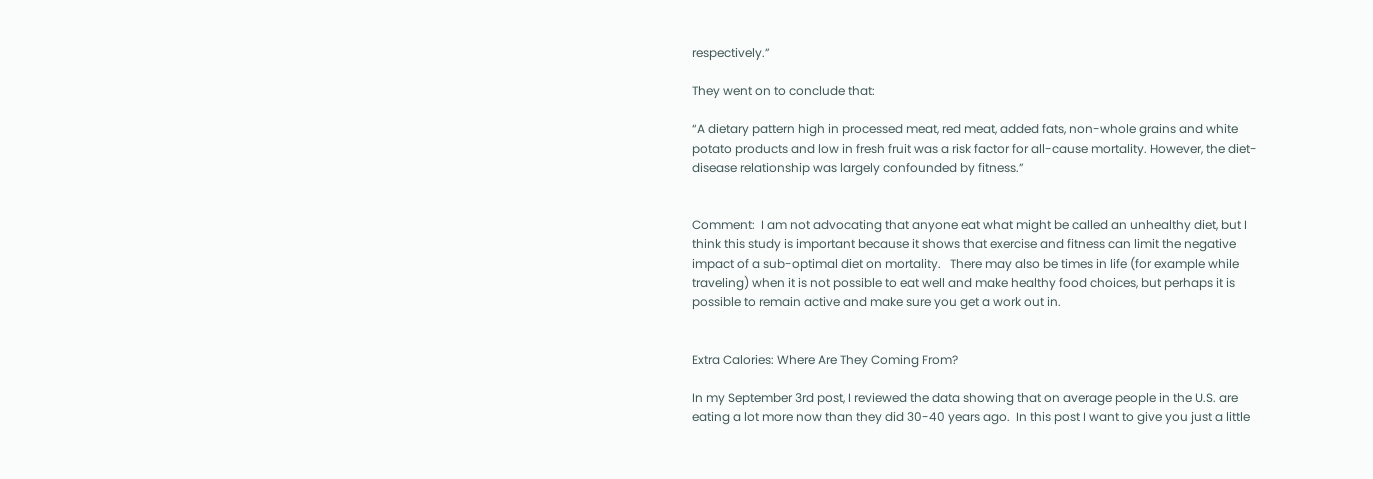respectively.”

They went on to conclude that:

“A dietary pattern high in processed meat, red meat, added fats, non-whole grains and white potato products and low in fresh fruit was a risk factor for all-cause mortality. However, the diet-disease relationship was largely confounded by fitness.”


Comment:  I am not advocating that anyone eat what might be called an unhealthy diet, but I think this study is important because it shows that exercise and fitness can limit the negative impact of a sub-optimal diet on mortality.   There may also be times in life (for example while traveling) when it is not possible to eat well and make healthy food choices, but perhaps it is possible to remain active and make sure you get a work out in.


Extra Calories: Where Are They Coming From?

In my September 3rd post, I reviewed the data showing that on average people in the U.S. are eating a lot more now than they did 30-40 years ago.  In this post I want to give you just a little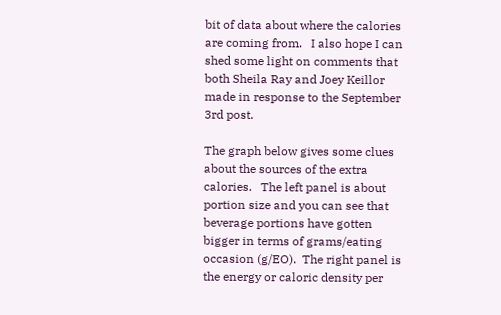bit of data about where the calories are coming from.   I also hope I can shed some light on comments that both Sheila Ray and Joey Keillor made in response to the September 3rd post.

The graph below gives some clues about the sources of the extra calories.   The left panel is about portion size and you can see that beverage portions have gotten bigger in terms of grams/eating occasion (g/EO).  The right panel is the energy or caloric density per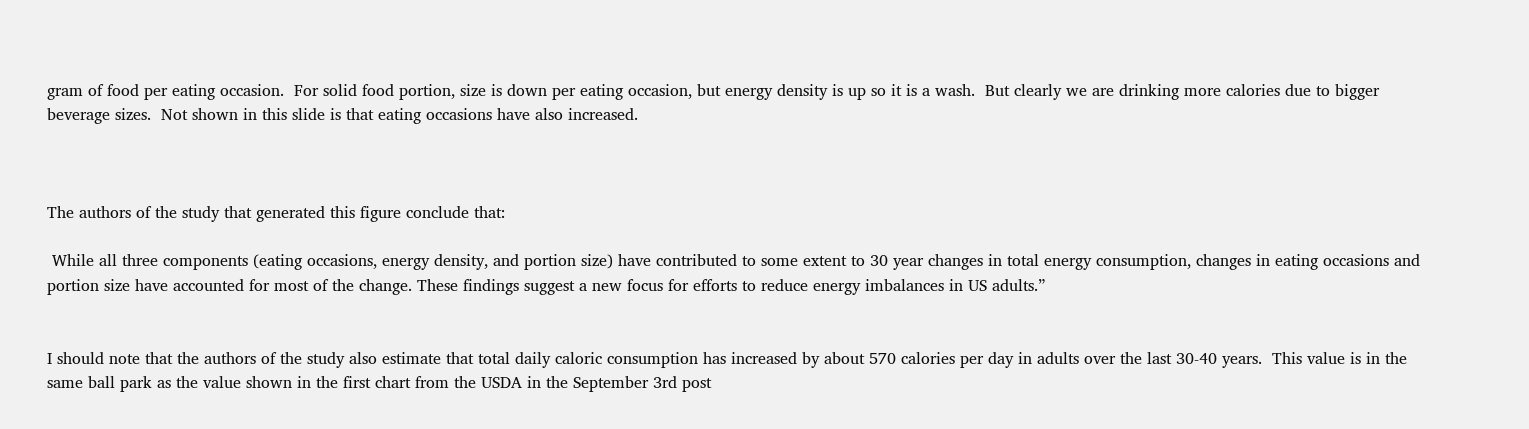gram of food per eating occasion.  For solid food portion, size is down per eating occasion, but energy density is up so it is a wash.  But clearly we are drinking more calories due to bigger beverage sizes.  Not shown in this slide is that eating occasions have also increased.



The authors of the study that generated this figure conclude that:

 While all three components (eating occasions, energy density, and portion size) have contributed to some extent to 30 year changes in total energy consumption, changes in eating occasions and portion size have accounted for most of the change. These findings suggest a new focus for efforts to reduce energy imbalances in US adults.”


I should note that the authors of the study also estimate that total daily caloric consumption has increased by about 570 calories per day in adults over the last 30-40 years.  This value is in the same ball park as the value shown in the first chart from the USDA in the September 3rd post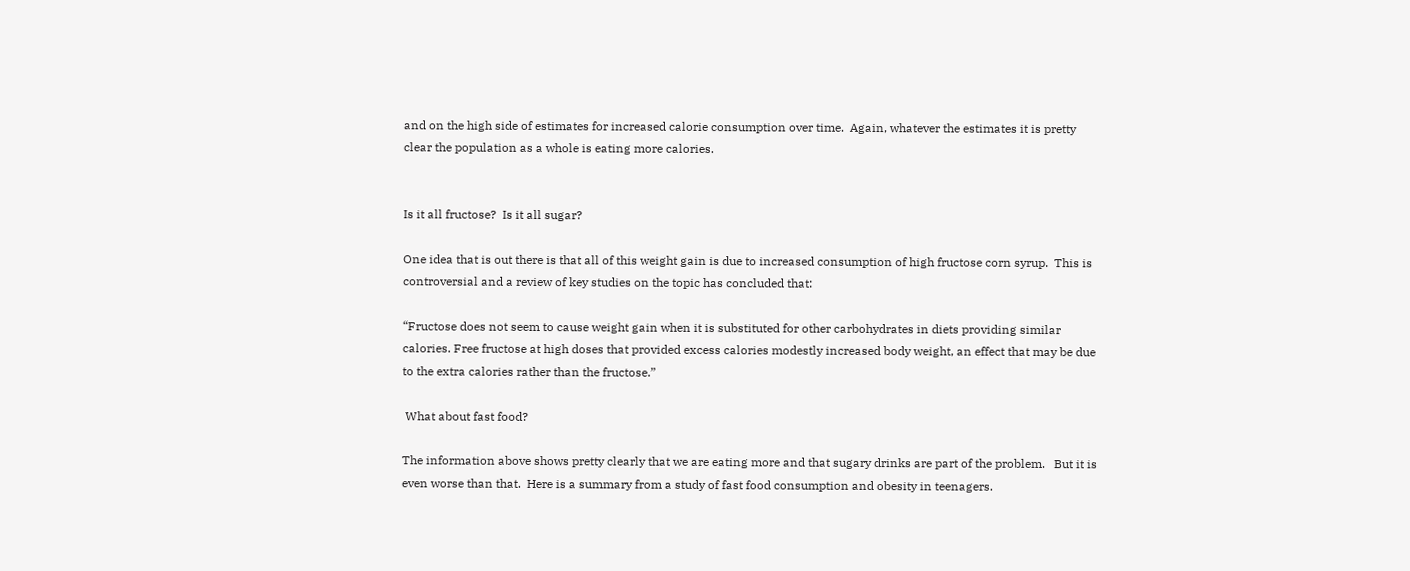and on the high side of estimates for increased calorie consumption over time.  Again, whatever the estimates it is pretty clear the population as a whole is eating more calories.


Is it all fructose?  Is it all sugar?

One idea that is out there is that all of this weight gain is due to increased consumption of high fructose corn syrup.  This is controversial and a review of key studies on the topic has concluded that:

“Fructose does not seem to cause weight gain when it is substituted for other carbohydrates in diets providing similar calories. Free fructose at high doses that provided excess calories modestly increased body weight, an effect that may be due to the extra calories rather than the fructose.”

 What about fast food?

The information above shows pretty clearly that we are eating more and that sugary drinks are part of the problem.   But it is even worse than that.  Here is a summary from a study of fast food consumption and obesity in teenagers.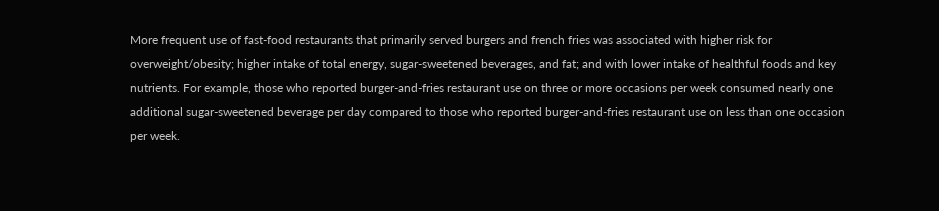More frequent use of fast-food restaurants that primarily served burgers and french fries was associated with higher risk for overweight/obesity; higher intake of total energy, sugar-sweetened beverages, and fat; and with lower intake of healthful foods and key nutrients. For example, those who reported burger-and-fries restaurant use on three or more occasions per week consumed nearly one additional sugar-sweetened beverage per day compared to those who reported burger-and-fries restaurant use on less than one occasion per week.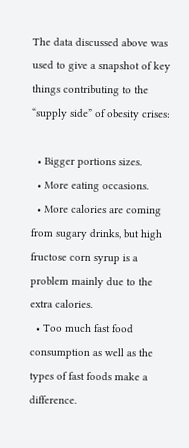The data discussed above was used to give a snapshot of key things contributing to the “supply side” of obesity crises:

  • Bigger portions sizes.
  • More eating occasions.
  • More calories are coming from sugary drinks, but high fructose corn syrup is a problem mainly due to the extra calories.
  • Too much fast food consumption as well as the types of fast foods make a difference.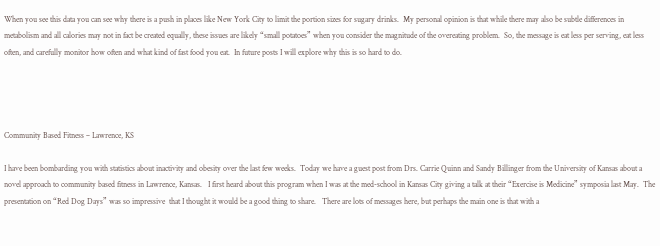When you see this data you can see why there is a push in places like New York City to limit the portion sizes for sugary drinks.  My personal opinion is that while there may also be subtle differences in metabolism and all calories may not in fact be created equally, these issues are likely “small potatoes” when you consider the magnitude of the overeating problem.  So, the message is eat less per serving, eat less often, and carefully monitor how often and what kind of fast food you eat.  In future posts I will explore why this is so hard to do.




Community Based Fitness – Lawrence, KS

I have been bombarding you with statistics about inactivity and obesity over the last few weeks.  Today we have a guest post from Drs. Carrie Quinn and Sandy Billinger from the University of Kansas about a novel approach to community based fitness in Lawrence, Kansas.   I first heard about this program when I was at the med-school in Kansas City giving a talk at their “Exercise is Medicine” symposia last May.  The presentation on “Red Dog Days” was so impressive  that I thought it would be a good thing to share.   There are lots of messages here, but perhaps the main one is that with a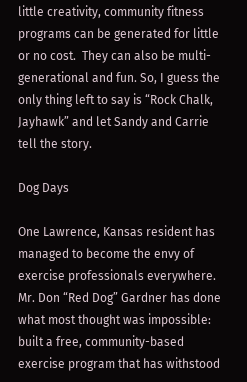little creativity, community fitness programs can be generated for little or no cost.  They can also be multi-generational and fun. So, I guess the only thing left to say is “Rock Chalk, Jayhawk” and let Sandy and Carrie tell the story.

Dog Days

One Lawrence, Kansas resident has managed to become the envy of exercise professionals everywhere.  Mr. Don “Red Dog” Gardner has done what most thought was impossible: built a free, community-based exercise program that has withstood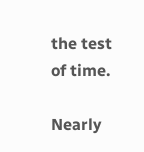the test of time.

Nearly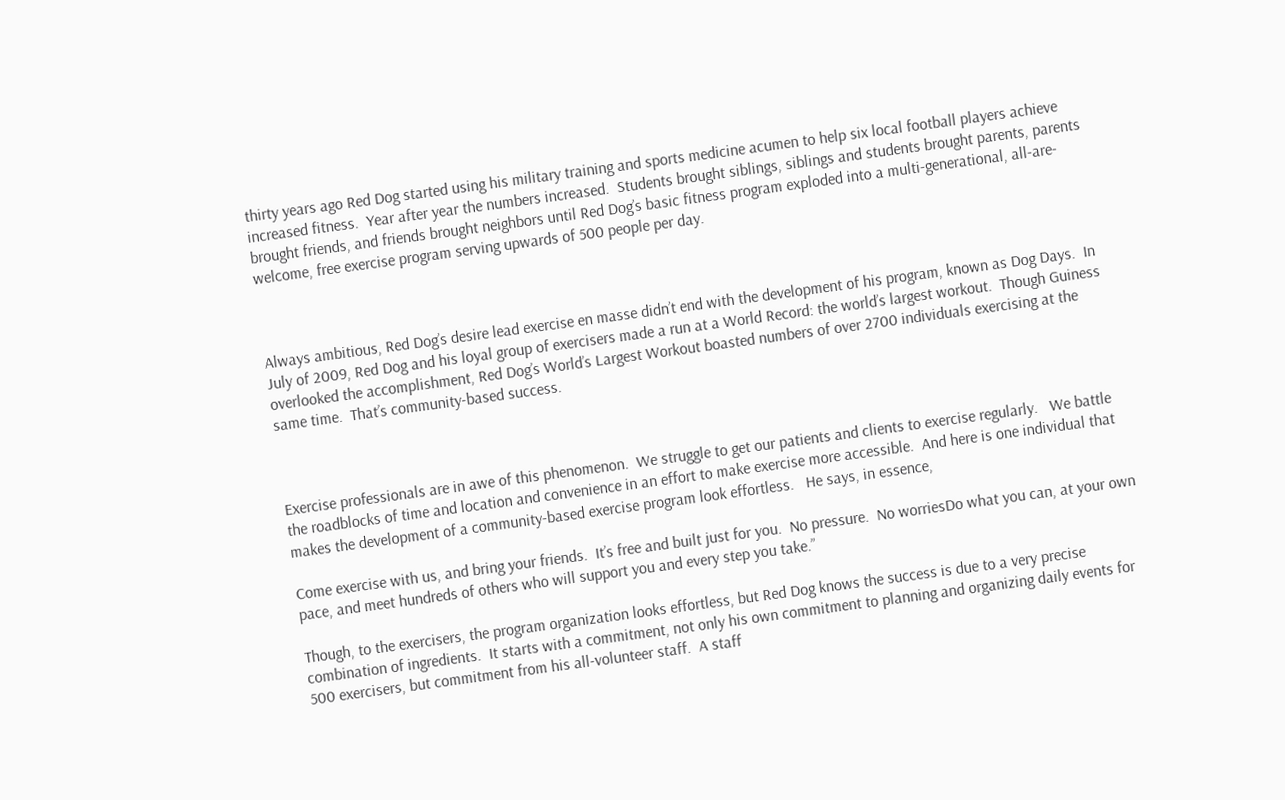thirty years ago Red Dog started using his military training and sports medicine acumen to help six local football players achieve increased fitness.  Year after year the numbers increased.  Students brought siblings, siblings and students brought parents, parents brought friends, and friends brought neighbors until Red Dog’s basic fitness program exploded into a multi-generational, all-are-welcome, free exercise program serving upwards of 500 people per day.



Always ambitious, Red Dog’s desire lead exercise en masse didn’t end with the development of his program, known as Dog Days.  In July of 2009, Red Dog and his loyal group of exercisers made a run at a World Record: the world’s largest workout.  Though Guiness overlooked the accomplishment, Red Dog’s World’s Largest Workout boasted numbers of over 2700 individuals exercising at the same time.  That’s community-based success.



Exercise professionals are in awe of this phenomenon.  We struggle to get our patients and clients to exercise regularly.   We battle the roadblocks of time and location and convenience in an effort to make exercise more accessible.  And here is one individual that makes the development of a community-based exercise program look effortless.   He says, in essence,

Come exercise with us, and bring your friends.  It’s free and built just for you.  No pressure.  No worriesDo what you can, at your own pace, and meet hundreds of others who will support you and every step you take.”

Though, to the exercisers, the program organization looks effortless, but Red Dog knows the success is due to a very precise combination of ingredients.  It starts with a commitment, not only his own commitment to planning and organizing daily events for 500 exercisers, but commitment from his all-volunteer staff.  A staff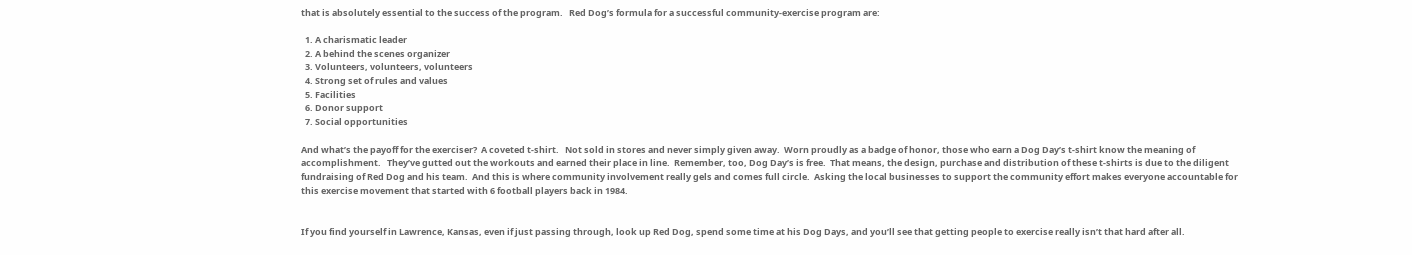that is absolutely essential to the success of the program.   Red Dog’s formula for a successful community-exercise program are:

  1. A charismatic leader
  2. A behind the scenes organizer
  3. Volunteers, volunteers, volunteers
  4. Strong set of rules and values
  5. Facilities
  6. Donor support
  7. Social opportunities

And what’s the payoff for the exerciser?  A coveted t-shirt.   Not sold in stores and never simply given away.  Worn proudly as a badge of honor, those who earn a Dog Day’s t-shirt know the meaning of accomplishment.   They’ve gutted out the workouts and earned their place in line.  Remember, too, Dog Day’s is free.  That means, the design, purchase and distribution of these t-shirts is due to the diligent fundraising of Red Dog and his team.  And this is where community involvement really gels and comes full circle.  Asking the local businesses to support the community effort makes everyone accountable for this exercise movement that started with 6 football players back in 1984.


If you find yourself in Lawrence, Kansas, even if just passing through, look up Red Dog, spend some time at his Dog Days, and you’ll see that getting people to exercise really isn’t that hard after all.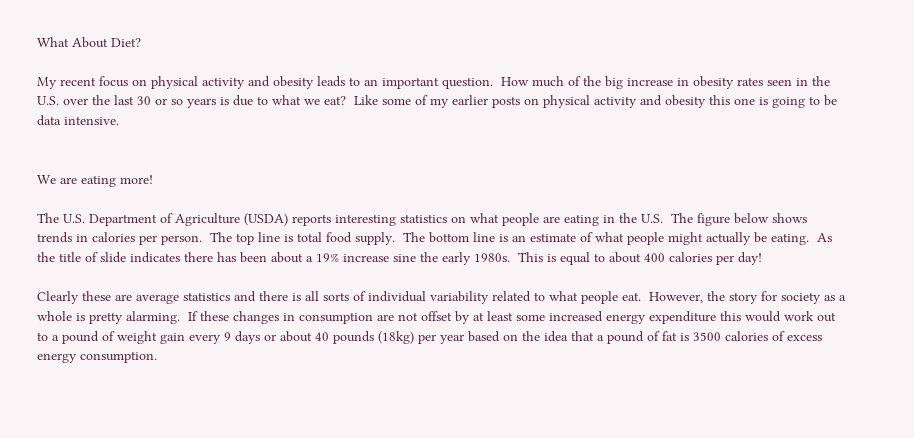What About Diet?

My recent focus on physical activity and obesity leads to an important question.  How much of the big increase in obesity rates seen in the U.S. over the last 30 or so years is due to what we eat?  Like some of my earlier posts on physical activity and obesity this one is going to be data intensive.


We are eating more!

The U.S. Department of Agriculture (USDA) reports interesting statistics on what people are eating in the U.S.  The figure below shows trends in calories per person.  The top line is total food supply.  The bottom line is an estimate of what people might actually be eating.  As the title of slide indicates there has been about a 19% increase sine the early 1980s.  This is equal to about 400 calories per day!

Clearly these are average statistics and there is all sorts of individual variability related to what people eat.  However, the story for society as a whole is pretty alarming.  If these changes in consumption are not offset by at least some increased energy expenditure this would work out to a pound of weight gain every 9 days or about 40 pounds (18kg) per year based on the idea that a pound of fat is 3500 calories of excess energy consumption.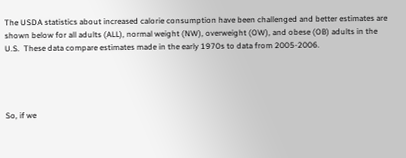The USDA statistics about increased calorie consumption have been challenged and better estimates are shown below for all adults (ALL), normal weight (NW), overweight (OW), and obese (OB) adults in the U.S.  These data compare estimates made in the early 1970s to data from 2005-2006.




So, if we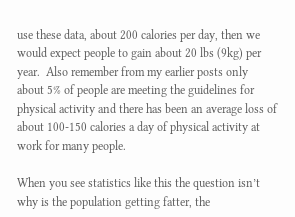use these data, about 200 calories per day, then we would expect people to gain about 20 lbs (9kg) per year.  Also remember from my earlier posts only about 5% of people are meeting the guidelines for physical activity and there has been an average loss of about 100-150 calories a day of physical activity at work for many people.

When you see statistics like this the question isn’t why is the population getting fatter, the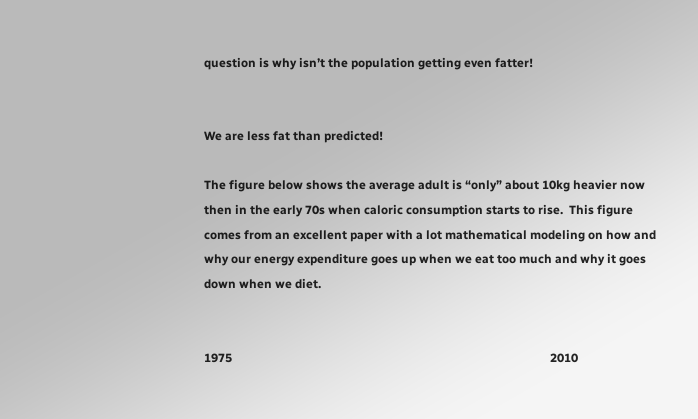question is why isn’t the population getting even fatter!


We are less fat than predicted!

The figure below shows the average adult is “only” about 10kg heavier now then in the early 70s when caloric consumption starts to rise.  This figure comes from an excellent paper with a lot mathematical modeling on how and why our energy expenditure goes up when we eat too much and why it goes down when we diet.


1975                                                                                                          2010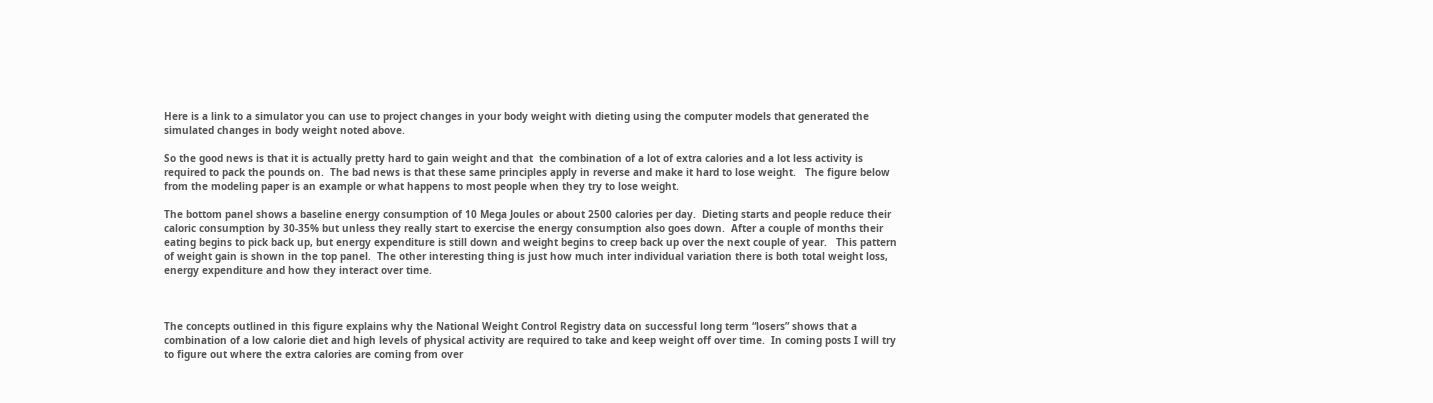Here is a link to a simulator you can use to project changes in your body weight with dieting using the computer models that generated the simulated changes in body weight noted above.

So the good news is that it is actually pretty hard to gain weight and that  the combination of a lot of extra calories and a lot less activity is required to pack the pounds on.  The bad news is that these same principles apply in reverse and make it hard to lose weight.   The figure below from the modeling paper is an example or what happens to most people when they try to lose weight.

The bottom panel shows a baseline energy consumption of 10 Mega Joules or about 2500 calories per day.  Dieting starts and people reduce their caloric consumption by 30-35% but unless they really start to exercise the energy consumption also goes down.  After a couple of months their eating begins to pick back up, but energy expenditure is still down and weight begins to creep back up over the next couple of year.   This pattern of weight gain is shown in the top panel.  The other interesting thing is just how much inter individual variation there is both total weight loss, energy expenditure and how they interact over time.



The concepts outlined in this figure explains why the National Weight Control Registry data on successful long term “losers” shows that a combination of a low calorie diet and high levels of physical activity are required to take and keep weight off over time.  In coming posts I will try to figure out where the extra calories are coming from over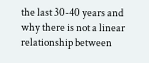the last 30-40 years and why there is not a linear relationship between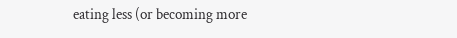eating less (or becoming more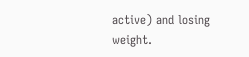active) and losing weight.